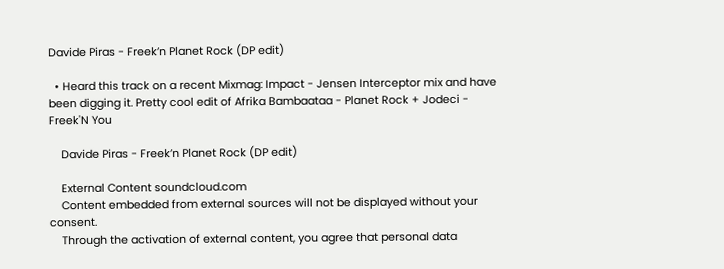Davide Piras - Freek’n Planet Rock (DP edit)

  • Heard this track on a recent Mixmag: Impact - Jensen Interceptor mix and have been digging it. Pretty cool edit of Afrika Bambaataa - Planet Rock + Jodeci - Freek'N You

    Davide Piras - Freek’n Planet Rock (DP edit)

    External Content soundcloud.com
    Content embedded from external sources will not be displayed without your consent.
    Through the activation of external content, you agree that personal data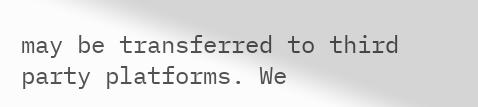may be transferred to third party platforms. We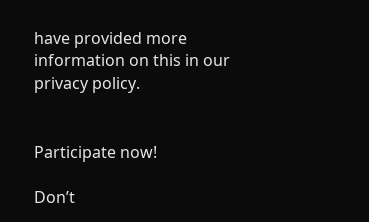have provided more information on this in our privacy policy.


Participate now!

Don’t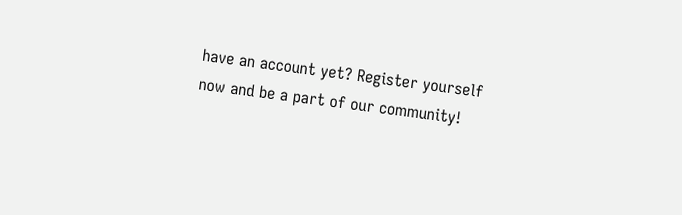have an account yet? Register yourself now and be a part of our community!